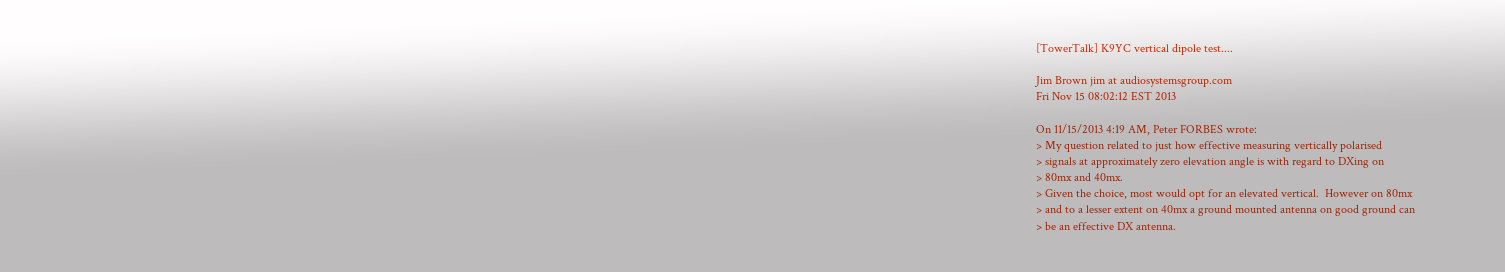[TowerTalk] K9YC vertical dipole test....

Jim Brown jim at audiosystemsgroup.com
Fri Nov 15 08:02:12 EST 2013

On 11/15/2013 4:19 AM, Peter FORBES wrote:
> My question related to just how effective measuring vertically polarised
> signals at approximately zero elevation angle is with regard to DXing on
> 80mx and 40mx.
> Given the choice, most would opt for an elevated vertical.  However on 80mx
> and to a lesser extent on 40mx a ground mounted antenna on good ground can
> be an effective DX antenna.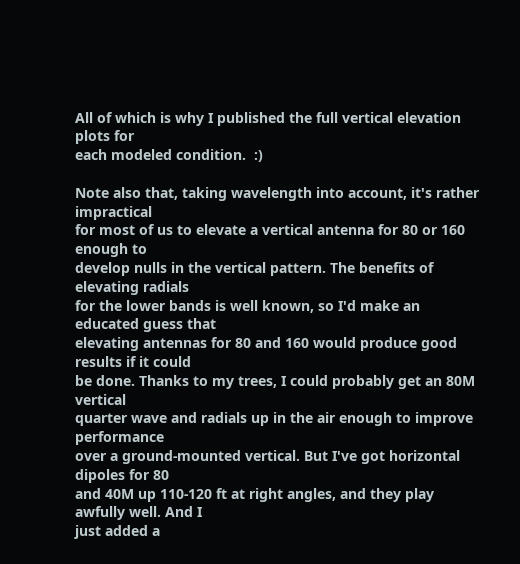All of which is why I published the full vertical elevation plots for
each modeled condition.  :)

Note also that, taking wavelength into account, it's rather impractical
for most of us to elevate a vertical antenna for 80 or 160 enough to
develop nulls in the vertical pattern. The benefits of elevating radials
for the lower bands is well known, so I'd make an educated guess that
elevating antennas for 80 and 160 would produce good results if it could
be done. Thanks to my trees, I could probably get an 80M vertical
quarter wave and radials up in the air enough to improve performance
over a ground-mounted vertical. But I've got horizontal dipoles for 80
and 40M up 110-120 ft at right angles, and they play awfully well. And I
just added a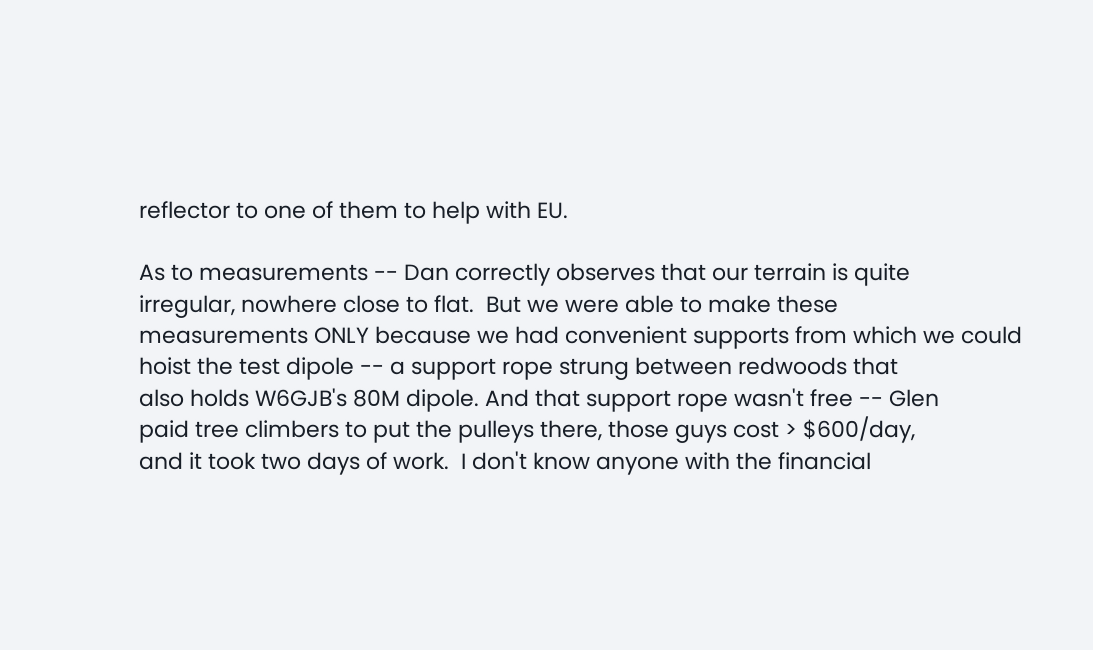reflector to one of them to help with EU.

As to measurements -- Dan correctly observes that our terrain is quite
irregular, nowhere close to flat.  But we were able to make these
measurements ONLY because we had convenient supports from which we could
hoist the test dipole -- a support rope strung between redwoods that
also holds W6GJB's 80M dipole. And that support rope wasn't free -- Glen
paid tree climbers to put the pulleys there, those guys cost > $600/day,
and it took two days of work.  I don't know anyone with the financial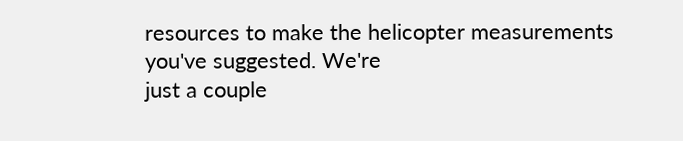resources to make the helicopter measurements you've suggested. We're
just a couple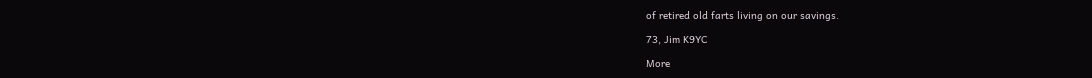of retired old farts living on our savings.

73, Jim K9YC

More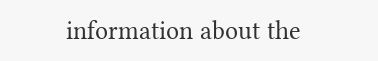information about the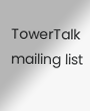TowerTalk mailing list